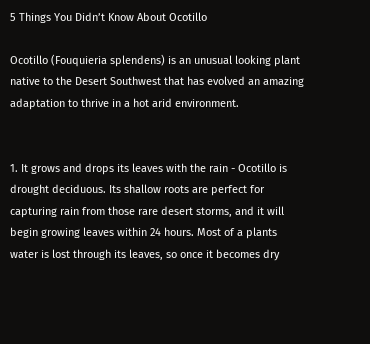5 Things You Didn’t Know About Ocotillo

Ocotillo (Fouquieria splendens) is an unusual looking plant native to the Desert Southwest that has evolved an amazing adaptation to thrive in a hot arid environment.


1. It grows and drops its leaves with the rain - Ocotillo is drought deciduous. Its shallow roots are perfect for capturing rain from those rare desert storms, and it will begin growing leaves within 24 hours. Most of a plants water is lost through its leaves, so once it becomes dry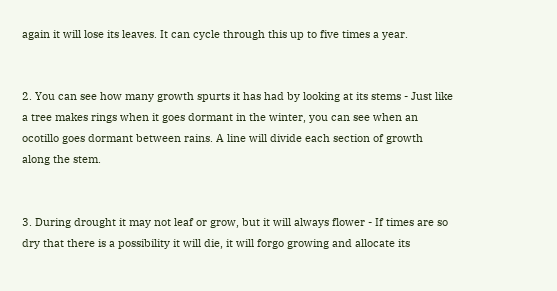again it will lose its leaves. It can cycle through this up to five times a year.


2. You can see how many growth spurts it has had by looking at its stems - Just like a tree makes rings when it goes dormant in the winter, you can see when an ocotillo goes dormant between rains. A line will divide each section of growth along the stem.


3. During drought it may not leaf or grow, but it will always flower - If times are so dry that there is a possibility it will die, it will forgo growing and allocate its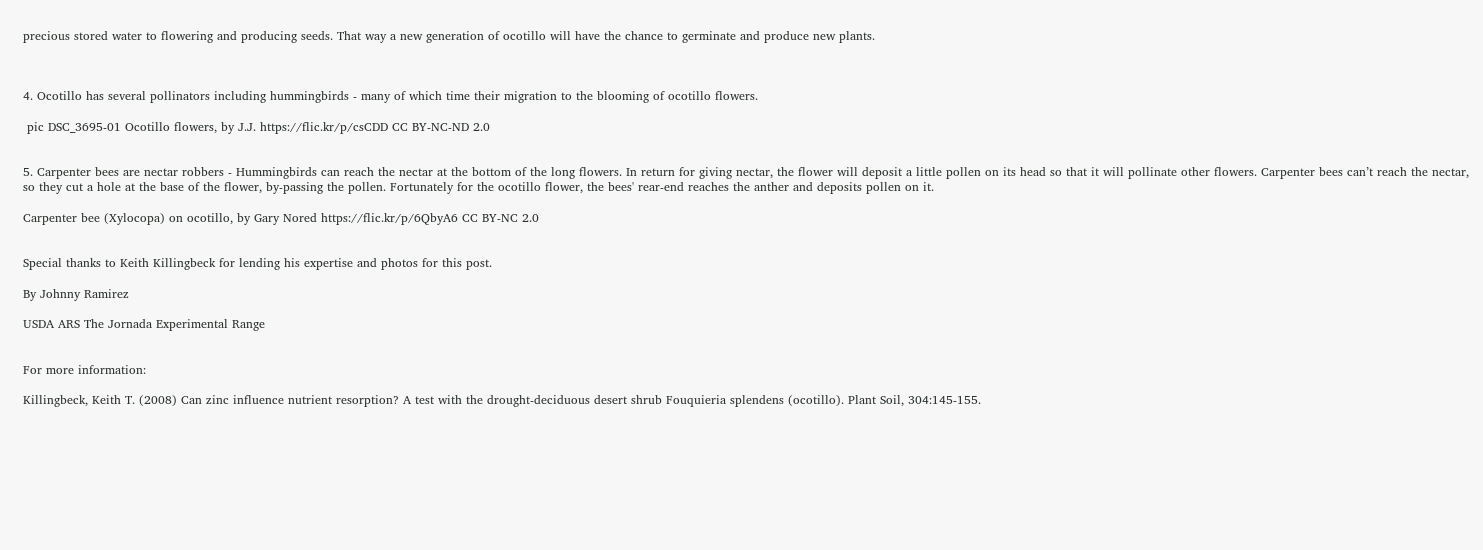precious stored water to flowering and producing seeds. That way a new generation of ocotillo will have the chance to germinate and produce new plants.



4. Ocotillo has several pollinators including hummingbirds - many of which time their migration to the blooming of ocotillo flowers.

 pic DSC_3695-01 Ocotillo flowers, by J.J. https://flic.kr/p/csCDD CC BY-NC-ND 2.0


5. Carpenter bees are nectar robbers - Hummingbirds can reach the nectar at the bottom of the long flowers. In return for giving nectar, the flower will deposit a little pollen on its head so that it will pollinate other flowers. Carpenter bees can’t reach the nectar, so they cut a hole at the base of the flower, by-passing the pollen. Fortunately for the ocotillo flower, the bees' rear-end reaches the anther and deposits pollen on it.

Carpenter bee (Xylocopa) on ocotillo, by Gary Nored https://flic.kr/p/6QbyA6 CC BY-NC 2.0


Special thanks to Keith Killingbeck for lending his expertise and photos for this post.

By Johnny Ramirez

USDA ARS The Jornada Experimental Range


For more information:

Killingbeck, Keith T. (2008) Can zinc influence nutrient resorption? A test with the drought-deciduous desert shrub Fouquieria splendens (ocotillo). Plant Soil, 304:145-155.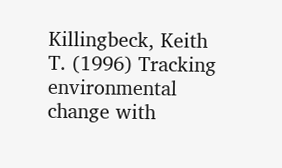Killingbeck, Keith T. (1996) Tracking environmental change with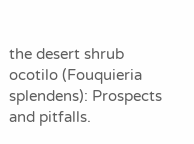the desert shrub ocotilo (Fouquieria splendens): Prospects and pitfalls.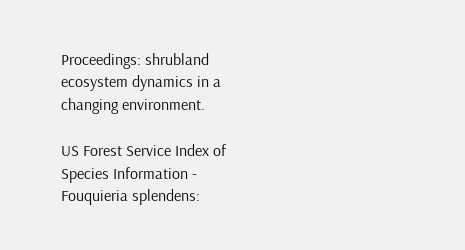Proceedings: shrubland ecosystem dynamics in a changing environment.

US Forest Service Index of Species Information - Fouquieria splendens: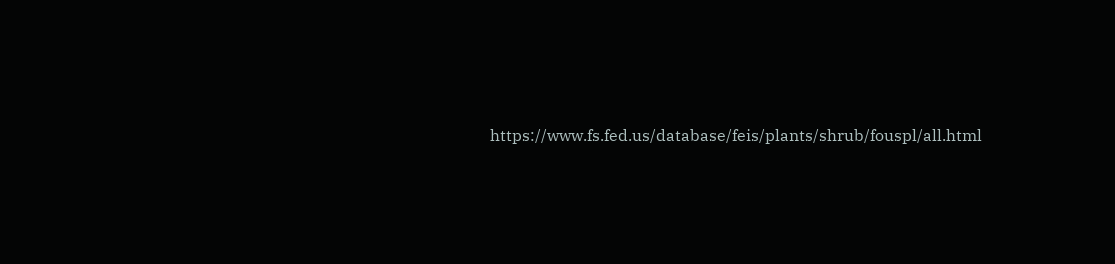https://www.fs.fed.us/database/feis/plants/shrub/fouspl/all.html